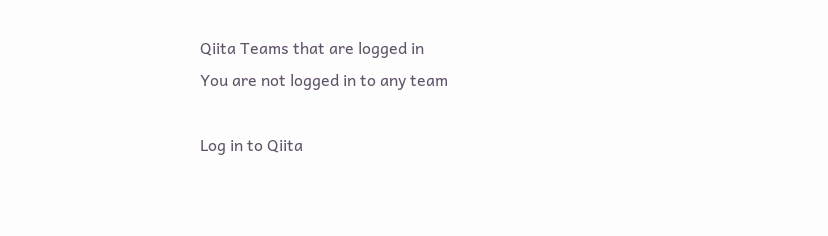Qiita Teams that are logged in
You are not logged in to any team

Log in to Qiita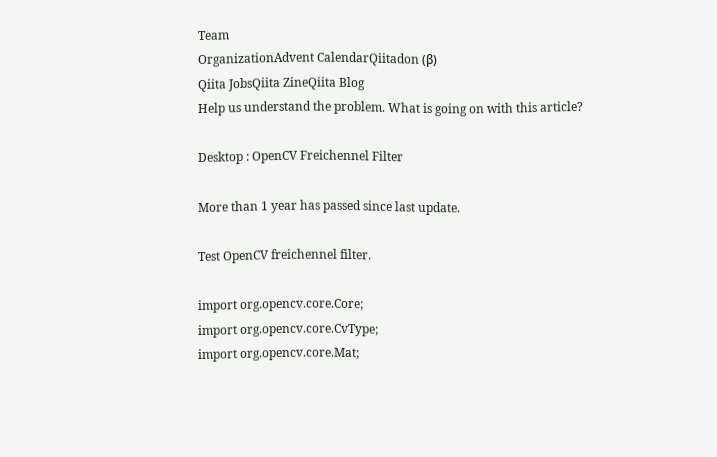Team
OrganizationAdvent CalendarQiitadon (β)
Qiita JobsQiita ZineQiita Blog
Help us understand the problem. What is going on with this article?

Desktop : OpenCV Freichennel Filter

More than 1 year has passed since last update.

Test OpenCV freichennel filter.

import org.opencv.core.Core;
import org.opencv.core.CvType;
import org.opencv.core.Mat;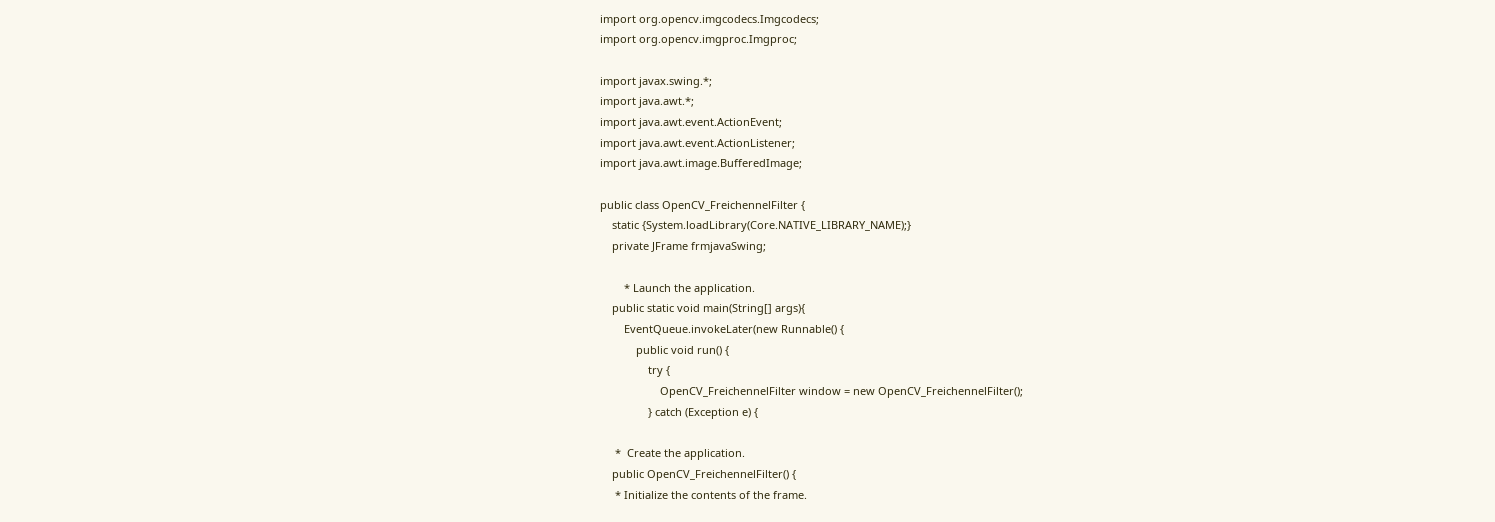import org.opencv.imgcodecs.Imgcodecs;
import org.opencv.imgproc.Imgproc;

import javax.swing.*;
import java.awt.*;
import java.awt.event.ActionEvent;
import java.awt.event.ActionListener;
import java.awt.image.BufferedImage;

public class OpenCV_FreichennelFilter {
    static {System.loadLibrary(Core.NATIVE_LIBRARY_NAME);}
    private JFrame frmjavaSwing;

        * Launch the application.
    public static void main(String[] args){
        EventQueue.invokeLater(new Runnable() {
            public void run() {
                try {
                    OpenCV_FreichennelFilter window = new OpenCV_FreichennelFilter();
                } catch (Exception e) {

     *  Create the application.
    public OpenCV_FreichennelFilter() {
     * Initialize the contents of the frame.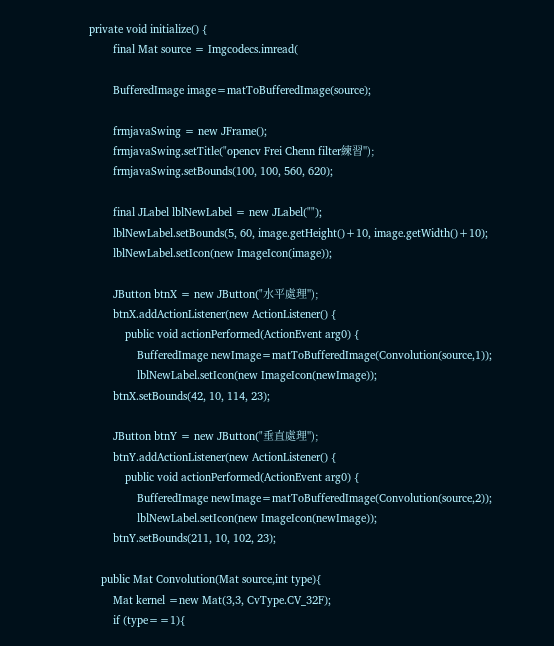private void initialize() {
        final Mat source = Imgcodecs.imread(

        BufferedImage image=matToBufferedImage(source);

        frmjavaSwing = new JFrame();
        frmjavaSwing.setTitle("opencv Frei Chenn filter練習");
        frmjavaSwing.setBounds(100, 100, 560, 620);

        final JLabel lblNewLabel = new JLabel("");
        lblNewLabel.setBounds(5, 60, image.getHeight()+10, image.getWidth()+10);
        lblNewLabel.setIcon(new ImageIcon(image));

        JButton btnX = new JButton("水平處理");
        btnX.addActionListener(new ActionListener() {
            public void actionPerformed(ActionEvent arg0) {
                BufferedImage newImage=matToBufferedImage(Convolution(source,1));
                lblNewLabel.setIcon(new ImageIcon(newImage));
        btnX.setBounds(42, 10, 114, 23);

        JButton btnY = new JButton("垂直處理");
        btnY.addActionListener(new ActionListener() {
            public void actionPerformed(ActionEvent arg0) {
                BufferedImage newImage=matToBufferedImage(Convolution(source,2));
                lblNewLabel.setIcon(new ImageIcon(newImage));
        btnY.setBounds(211, 10, 102, 23);

    public Mat Convolution(Mat source,int type){
        Mat kernel =new Mat(3,3, CvType.CV_32F);
        if (type==1){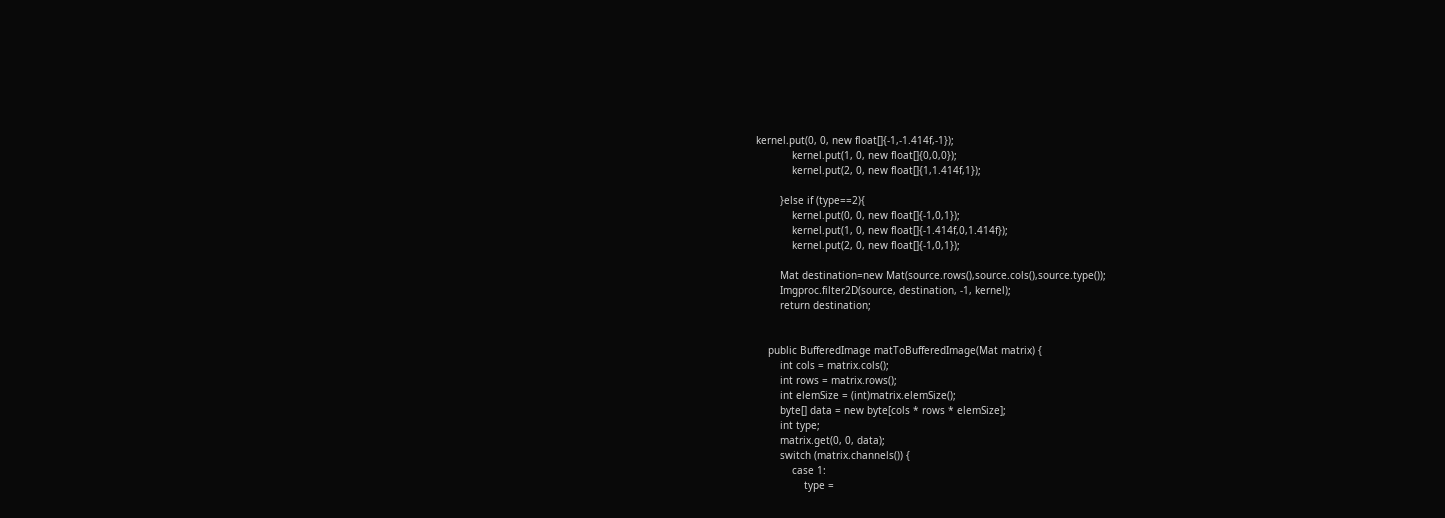kernel.put(0, 0, new float[]{-1,-1.414f,-1});
            kernel.put(1, 0, new float[]{0,0,0});
            kernel.put(2, 0, new float[]{1,1.414f,1});

        }else if (type==2){
            kernel.put(0, 0, new float[]{-1,0,1});
            kernel.put(1, 0, new float[]{-1.414f,0,1.414f});
            kernel.put(2, 0, new float[]{-1,0,1});

        Mat destination=new Mat(source.rows(),source.cols(),source.type());
        Imgproc.filter2D(source, destination, -1, kernel);
        return destination;


    public BufferedImage matToBufferedImage(Mat matrix) {
        int cols = matrix.cols();
        int rows = matrix.rows();
        int elemSize = (int)matrix.elemSize();
        byte[] data = new byte[cols * rows * elemSize];
        int type;
        matrix.get(0, 0, data);
        switch (matrix.channels()) {
            case 1:
                type =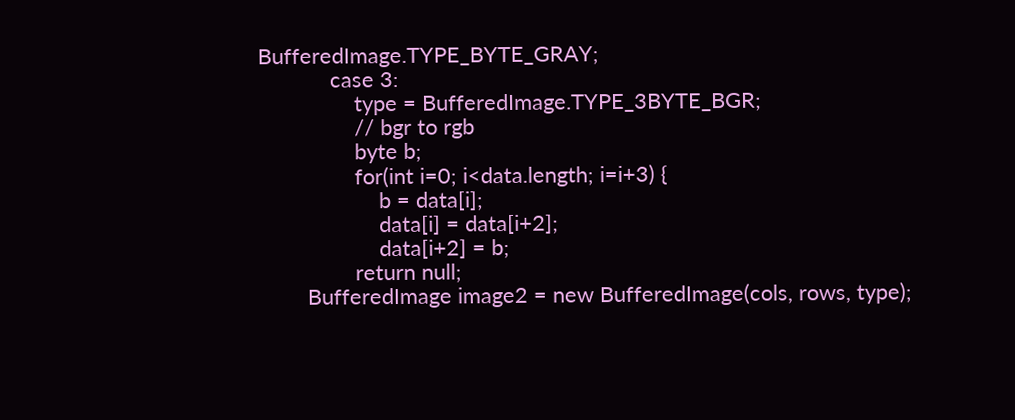BufferedImage.TYPE_BYTE_GRAY;
            case 3:
                type = BufferedImage.TYPE_3BYTE_BGR;
                // bgr to rgb
                byte b;
                for(int i=0; i<data.length; i=i+3) {
                    b = data[i];
                    data[i] = data[i+2];
                    data[i+2] = b;
                return null;
        BufferedImage image2 = new BufferedImage(cols, rows, type);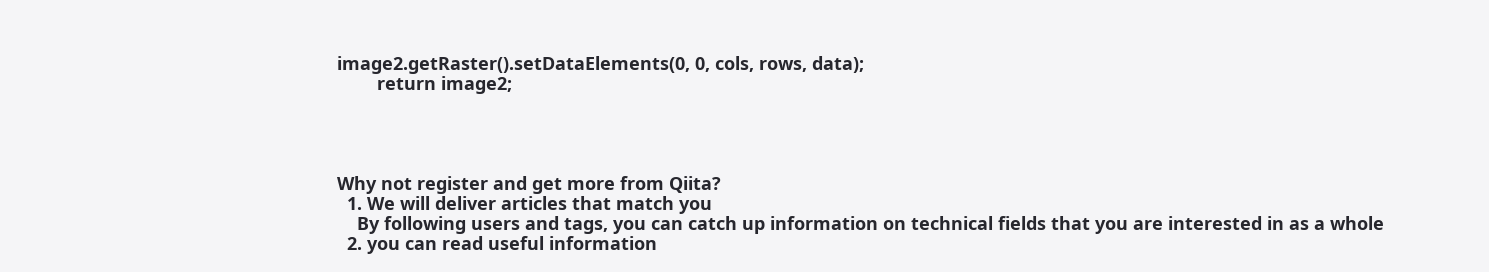image2.getRaster().setDataElements(0, 0, cols, rows, data);
        return image2;




Why not register and get more from Qiita?
  1. We will deliver articles that match you
    By following users and tags, you can catch up information on technical fields that you are interested in as a whole
  2. you can read useful information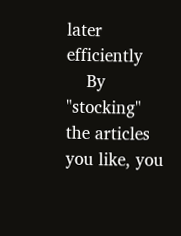later efficiently
    By "stocking" the articles you like, you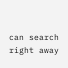can search right away